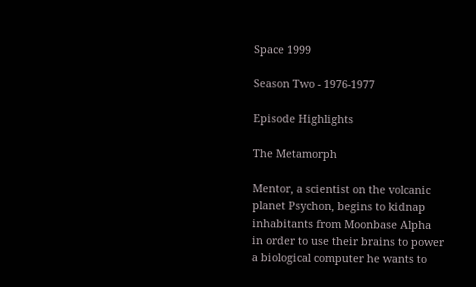Space 1999

Season Two - 1976-1977

Episode Highlights

The Metamorph

Mentor, a scientist on the volcanic planet Psychon, begins to kidnap inhabitants from Moonbase Alpha in order to use their brains to power a biological computer he wants to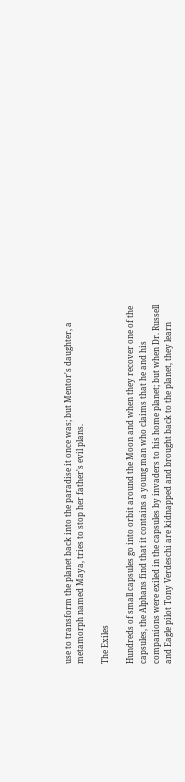use to transform the planet back into the paradise it once was; but Mentor's daughter, a metamorph named Maya, tries to stop her father's evil plans.

The Exiles

Hundreds of small capsules go into orbit around the Moon and when they recover one of the capsules, the Alphans find that it contains a young man who claims that he and his companions were exiled in the capsules by invaders to his home planet; but when Dr. Russell and Eagle pilot Tony Verdeschi are kidnapped and brought back to the planet, they learn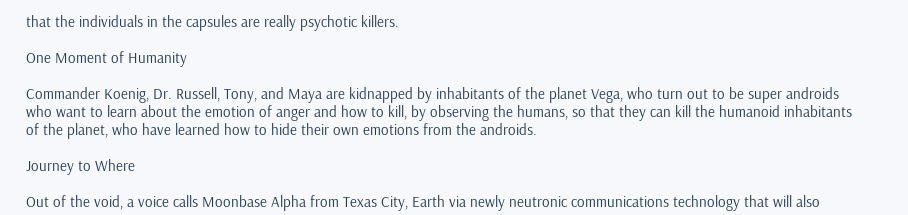that the individuals in the capsules are really psychotic killers.

One Moment of Humanity

Commander Koenig, Dr. Russell, Tony, and Maya are kidnapped by inhabitants of the planet Vega, who turn out to be super androids who want to learn about the emotion of anger and how to kill, by observing the humans, so that they can kill the humanoid inhabitants of the planet, who have learned how to hide their own emotions from the androids.

Journey to Where

Out of the void, a voice calls Moonbase Alpha from Texas City, Earth via newly neutronic communications technology that will also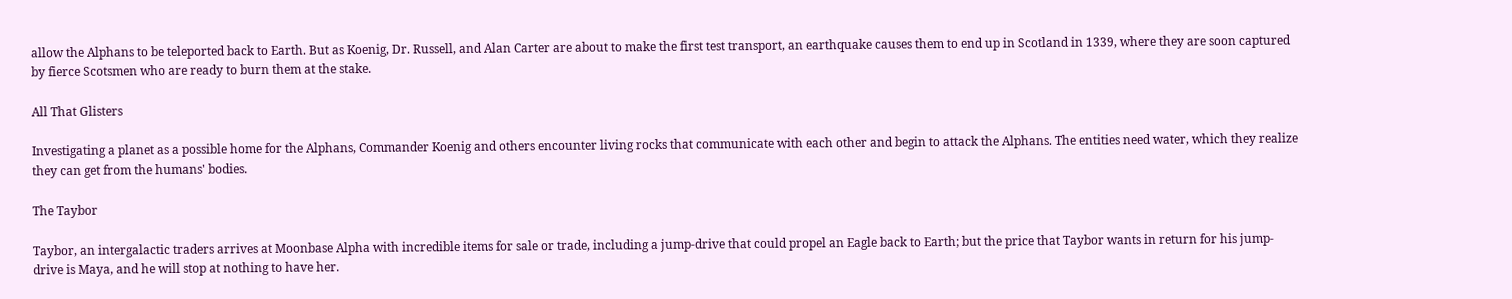allow the Alphans to be teleported back to Earth. But as Koenig, Dr. Russell, and Alan Carter are about to make the first test transport, an earthquake causes them to end up in Scotland in 1339, where they are soon captured by fierce Scotsmen who are ready to burn them at the stake.

All That Glisters

Investigating a planet as a possible home for the Alphans, Commander Koenig and others encounter living rocks that communicate with each other and begin to attack the Alphans. The entities need water, which they realize they can get from the humans' bodies.

The Taybor

Taybor, an intergalactic traders arrives at Moonbase Alpha with incredible items for sale or trade, including a jump-drive that could propel an Eagle back to Earth; but the price that Taybor wants in return for his jump- drive is Maya, and he will stop at nothing to have her.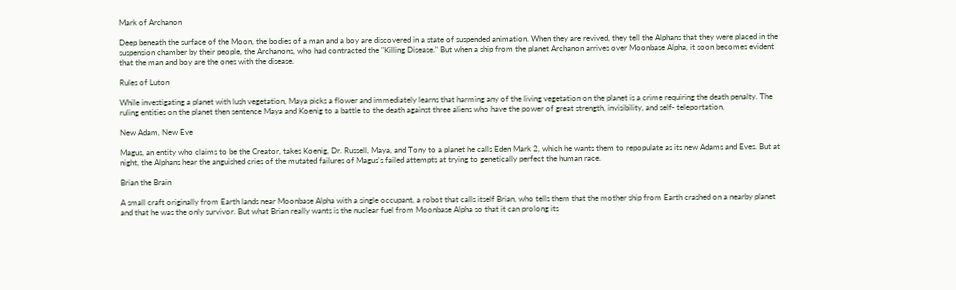Mark of Archanon

Deep beneath the surface of the Moon, the bodies of a man and a boy are discovered in a state of suspended animation. When they are revived, they tell the Alphans that they were placed in the suspension chamber by their people, the Archanons, who had contracted the "Killing Disease." But when a ship from the planet Archanon arrives over Moonbase Alpha, it soon becomes evident that the man and boy are the ones with the disease.

Rules of Luton

While investigating a planet with lush vegetation, Maya picks a flower and immediately learns that harming any of the living vegetation on the planet is a crime requiring the death penalty. The ruling entities on the planet then sentence Maya and Koenig to a battle to the death against three aliens who have the power of great strength, invisibility, and self- teleportation.

New Adam, New Eve

Magus, an entity who claims to be the Creator, takes Koenig, Dr. Russell, Maya, and Tony to a planet he calls Eden Mark 2, which he wants them to repopulate as its new Adams and Eves. But at night, the Alphans hear the anguished cries of the mutated failures of Magus's failed attempts at trying to genetically perfect the human race.

Brian the Brain

A small craft originally from Earth lands near Moonbase Alpha with a single occupant, a robot that calls itself Brian, who tells them that the mother ship from Earth crashed on a nearby planet and that he was the only survivor. But what Brian really wants is the nuclear fuel from Moonbase Alpha so that it can prolong its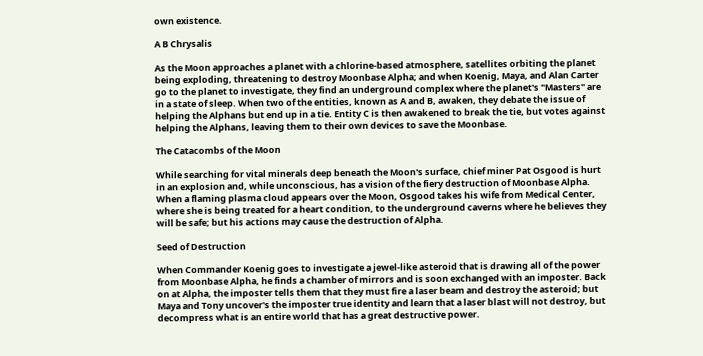own existence.

A B Chrysalis

As the Moon approaches a planet with a chlorine-based atmosphere, satellites orbiting the planet being exploding, threatening to destroy Moonbase Alpha; and when Koenig, Maya, and Alan Carter go to the planet to investigate, they find an underground complex where the planet's "Masters" are in a state of sleep. When two of the entities, known as A and B, awaken, they debate the issue of helping the Alphans but end up in a tie. Entity C is then awakened to break the tie, but votes against helping the Alphans, leaving them to their own devices to save the Moonbase.

The Catacombs of the Moon

While searching for vital minerals deep beneath the Moon's surface, chief miner Pat Osgood is hurt in an explosion and, while unconscious, has a vision of the fiery destruction of Moonbase Alpha. When a flaming plasma cloud appears over the Moon, Osgood takes his wife from Medical Center, where she is being treated for a heart condition, to the underground caverns where he believes they will be safe; but his actions may cause the destruction of Alpha.

Seed of Destruction

When Commander Koenig goes to investigate a jewel-like asteroid that is drawing all of the power from Moonbase Alpha, he finds a chamber of mirrors and is soon exchanged with an imposter. Back on at Alpha, the imposter tells them that they must fire a laser beam and destroy the asteroid; but Maya and Tony uncover's the imposter true identity and learn that a laser blast will not destroy, but decompress what is an entire world that has a great destructive power.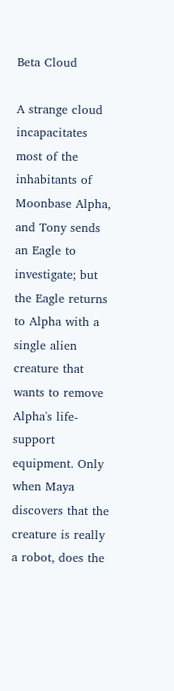Beta Cloud

A strange cloud incapacitates most of the inhabitants of Moonbase Alpha, and Tony sends an Eagle to investigate; but the Eagle returns to Alpha with a single alien creature that wants to remove Alpha's life-support equipment. Only when Maya discovers that the creature is really a robot, does the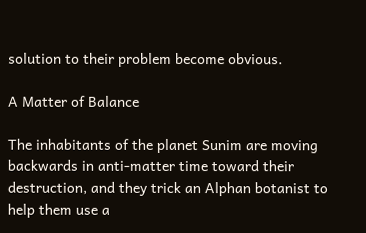solution to their problem become obvious.

A Matter of Balance

The inhabitants of the planet Sunim are moving backwards in anti-matter time toward their destruction, and they trick an Alphan botanist to help them use a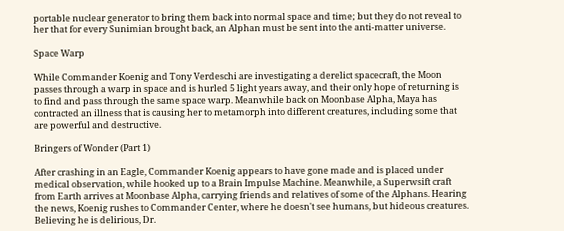portable nuclear generator to bring them back into normal space and time; but they do not reveal to her that for every Sunimian brought back, an Alphan must be sent into the anti-matter universe.

Space Warp

While Commander Koenig and Tony Verdeschi are investigating a derelict spacecraft, the Moon passes through a warp in space and is hurled 5 light years away, and their only hope of returning is to find and pass through the same space warp. Meanwhile back on Moonbase Alpha, Maya has contracted an illness that is causing her to metamorph into different creatures, including some that are powerful and destructive.

Bringers of Wonder (Part 1)

After crashing in an Eagle, Commander Koenig appears to have gone made and is placed under medical observation, while hooked up to a Brain Impulse Machine. Meanwhile, a Superwsift craft from Earth arrives at Moonbase Alpha, carrying friends and relatives of some of the Alphans. Hearing the news, Koenig rushes to Commander Center, where he doesn't see humans, but hideous creatures. Believing he is delirious, Dr.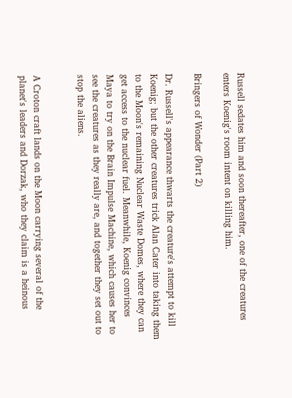Russell sedates him and soon thereafter, one of the creatures enters Koenig's room intent on killing him.

Bringers of Wonder (Part 2)

Dr. Russell's appearance thwarts the creature's attempt to kill Koenig; but the other creatures trick Alan Cater into taking them to the Moon's remaining Nuclear Waste Domes, where they can get access to the nuclear fuel. Meanwhile, Koenig convinces Maya to try on the Brain Impulse Machine, which causes her to see the creatures as they really are, and together they set out to stop the aliens.


A Croton craft lands on the Moon carrying several of the planet's leaders and Dorzak, who they claim is a heinous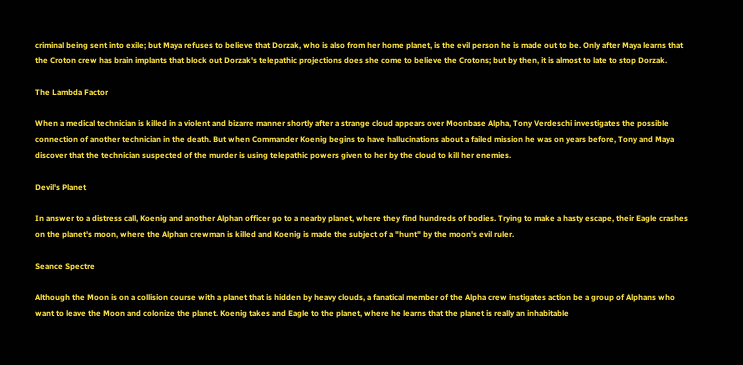criminal being sent into exile; but Maya refuses to believe that Dorzak, who is also from her home planet, is the evil person he is made out to be. Only after Maya learns that the Croton crew has brain implants that block out Dorzak's telepathic projections does she come to believe the Crotons; but by then, it is almost to late to stop Dorzak.

The Lambda Factor

When a medical technician is killed in a violent and bizarre manner shortly after a strange cloud appears over Moonbase Alpha, Tony Verdeschi investigates the possible connection of another technician in the death. But when Commander Koenig begins to have hallucinations about a failed mission he was on years before, Tony and Maya discover that the technician suspected of the murder is using telepathic powers given to her by the cloud to kill her enemies.

Devil's Planet

In answer to a distress call, Koenig and another Alphan officer go to a nearby planet, where they find hundreds of bodies. Trying to make a hasty escape, their Eagle crashes on the planet's moon, where the Alphan crewman is killed and Koenig is made the subject of a "hunt" by the moon's evil ruler.

Seance Spectre

Although the Moon is on a collision course with a planet that is hidden by heavy clouds, a fanatical member of the Alpha crew instigates action be a group of Alphans who want to leave the Moon and colonize the planet. Koenig takes and Eagle to the planet, where he learns that the planet is really an inhabitable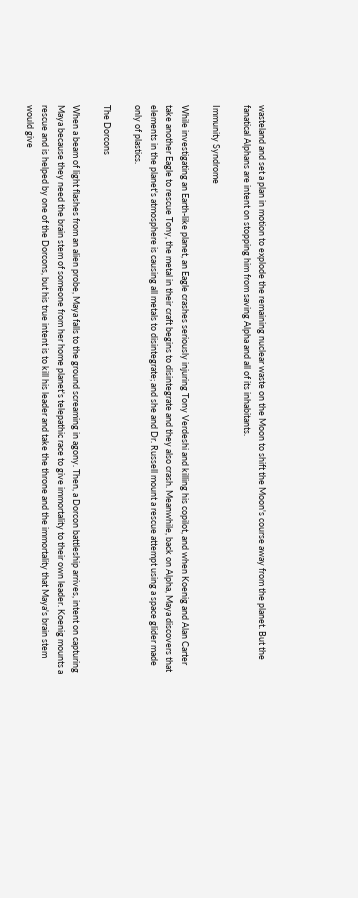wasteland and set a plan in motion to explode the remaining nuclear waste on the Moon to shift the Moon's course away from the planet. But the fanatical Alphans are intent on stopping him from saving Alpha and all of its inhabitants.

Immunity Syndrome

While investigating an Earth-like planet, an Eagle crashes seriously injuring Tony Verdeshi and killing his copilot, and when Koenig and Alan Carter take another Eagle to rescue Tony, the metal in their craft begins to disintegrate and they also crash. Meanwhile, back on Alpha, Maya discovers that elements in the planet's atmosphere is causing all metals to disintegrate; and she and Dr. Russell mount a rescue attempt using a space glider made only of plastics.

The Dorcons

When a beam of light flashes from an alien probe, Maya falls to the ground screaming in agony. Then, a Dorcon battleship arrives, intent on capturing Maya because they need the brain stem of someone from her home planet's telepathic race to give immortality to their own leader. Koenig mounts a rescue and is helped by one of the Dorcons, but his true intent is to kill his leader and take the throne and the immortality that Maya's brain stem would give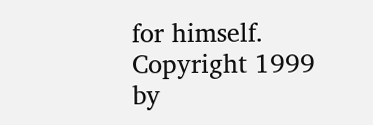for himself.
Copyright 1999 by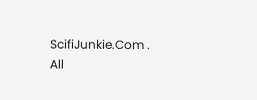ScifiJunkie.Com . All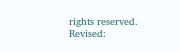rights reserved.
Revised: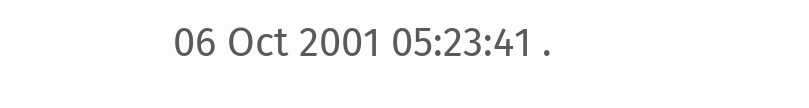06 Oct 2001 05:23:41 .